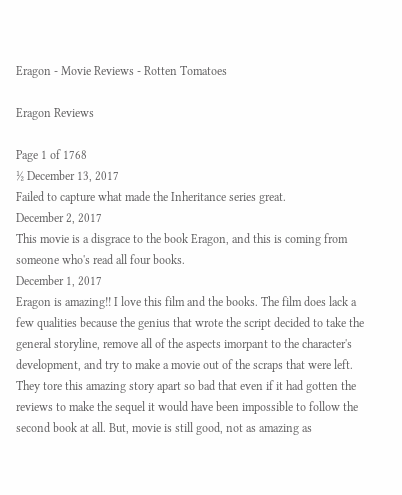Eragon - Movie Reviews - Rotten Tomatoes

Eragon Reviews

Page 1 of 1768
½ December 13, 2017
Failed to capture what made the Inheritance series great.
December 2, 2017
This movie is a disgrace to the book Eragon, and this is coming from someone who's read all four books.
December 1, 2017
Eragon is amazing!! I love this film and the books. The film does lack a few qualities because the genius that wrote the script decided to take the general storyline, remove all of the aspects imorpant to the character's development, and try to make a movie out of the scraps that were left. They tore this amazing story apart so bad that even if it had gotten the reviews to make the sequel it would have been impossible to follow the second book at all. But, movie is still good, not as amazing as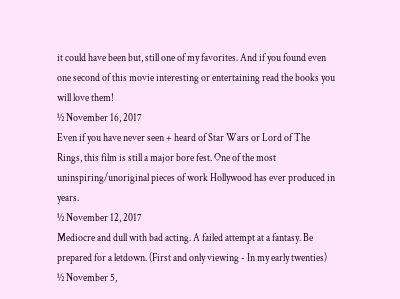it could have been but, still one of my favorites. And if you found even one second of this movie interesting or entertaining read the books you will love them!
½ November 16, 2017
Even if you have never seen + heard of Star Wars or Lord of The Rings, this film is still a major bore fest. One of the most uninspiring/unoriginal pieces of work Hollywood has ever produced in years.
½ November 12, 2017
Mediocre and dull with bad acting. A failed attempt at a fantasy. Be prepared for a letdown. (First and only viewing - In my early twenties)
½ November 5,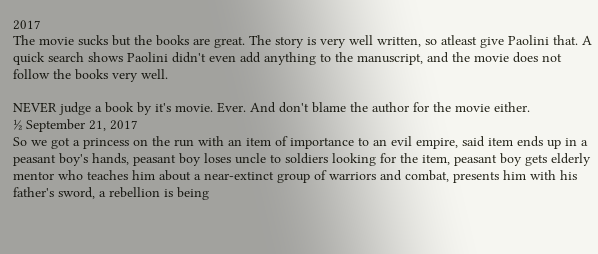2017
The movie sucks but the books are great. The story is very well written, so atleast give Paolini that. A quick search shows Paolini didn't even add anything to the manuscript, and the movie does not follow the books very well.

NEVER judge a book by it's movie. Ever. And don't blame the author for the movie either.
½ September 21, 2017
So we got a princess on the run with an item of importance to an evil empire, said item ends up in a peasant boy's hands, peasant boy loses uncle to soldiers looking for the item, peasant boy gets elderly mentor who teaches him about a near-extinct group of warriors and combat, presents him with his father's sword, a rebellion is being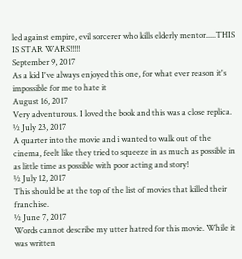led against empire, evil sorcerer who kills elderly mentor.....THIS IS STAR WARS!!!!!
September 9, 2017
As a kid I've always enjoyed this one, for what ever reason it's impossible for me to hate it
August 16, 2017
Very adventurous. I loved the book and this was a close replica.
½ July 23, 2017
A quarter into the movie and i wanted to walk out of the cinema, feelt like they tried to squeeze in as much as possible in as little time as possible with poor acting and story!
½ July 12, 2017
This should be at the top of the list of movies that killed their franchise.
½ June 7, 2017
Words cannot describe my utter hatred for this movie. While it was written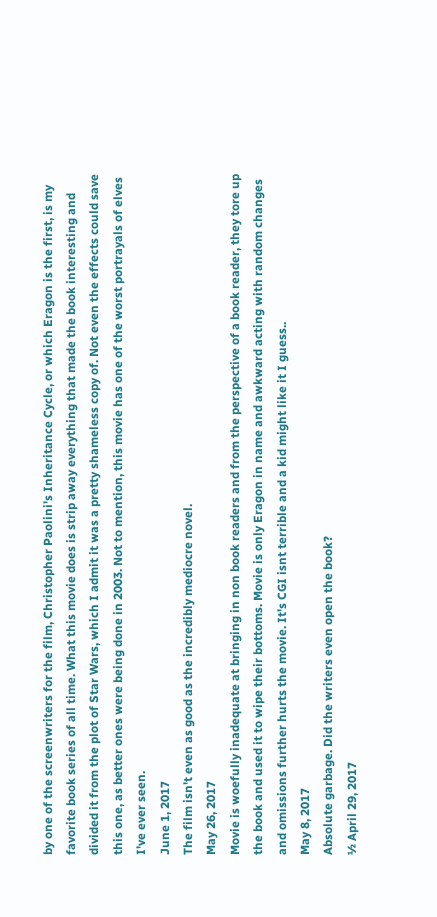by one of the screenwriters for the film, Christopher Paolini's Inheritance Cycle, or which Eragon is the first, is my favorite book series of all time. What this movie does is strip away everything that made the book interesting and divided it from the plot of Star Wars, which I admit it was a pretty shameless copy of. Not even the effects could save this one, as better ones were being done in 2003. Not to mention, this movie has one of the worst portrayals of elves I've ever seen.
June 1, 2017
The film isn't even as good as the incredibly mediocre novel.
May 26, 2017
Movie is woefully inadequate at bringing in non book readers and from the perspective of a book reader, they tore up the book and used it to wipe their bottoms. Movie is only Eragon in name and awkward acting with random changes and omissions further hurts the movie. It's CGI isnt terrible and a kid might like it I guess..
May 8, 2017
Absolute garbage. Did the writers even open the book?
½ April 29, 2017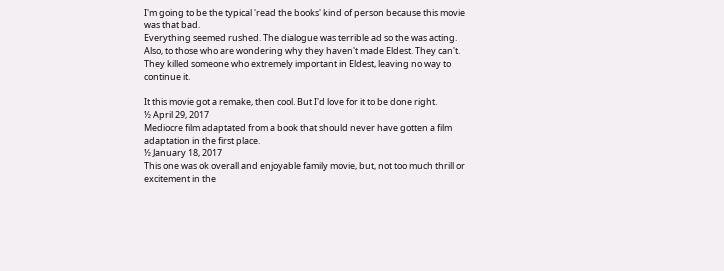I'm going to be the typical 'read the books' kind of person because this movie was that bad.
Everything seemed rushed. The dialogue was terrible ad so the was acting.
Also, to those who are wondering why they haven't made Eldest. They can't. They killed someone who extremely important in Eldest, leaving no way to continue it.

It this movie got a remake, then cool. But I'd love for it to be done right.
½ April 29, 2017
Mediocre film adaptated from a book that should never have gotten a film adaptation in the first place.
½ January 18, 2017
This one was ok overall and enjoyable family movie, but, not too much thrill or excitement in the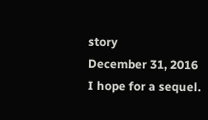story
December 31, 2016
I hope for a sequel.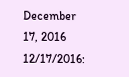December 17, 2016
12/17/2016: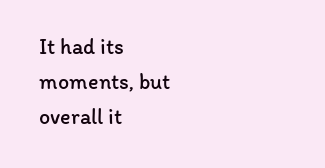It had its moments, but overall it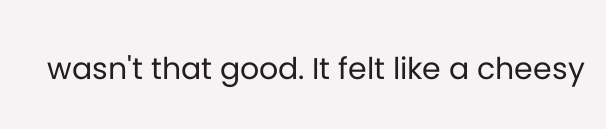wasn't that good. It felt like a cheesy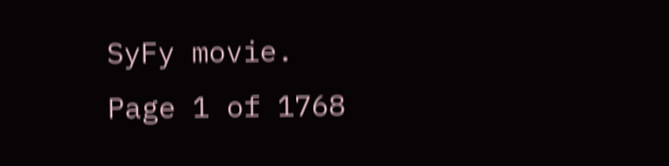SyFy movie.
Page 1 of 1768